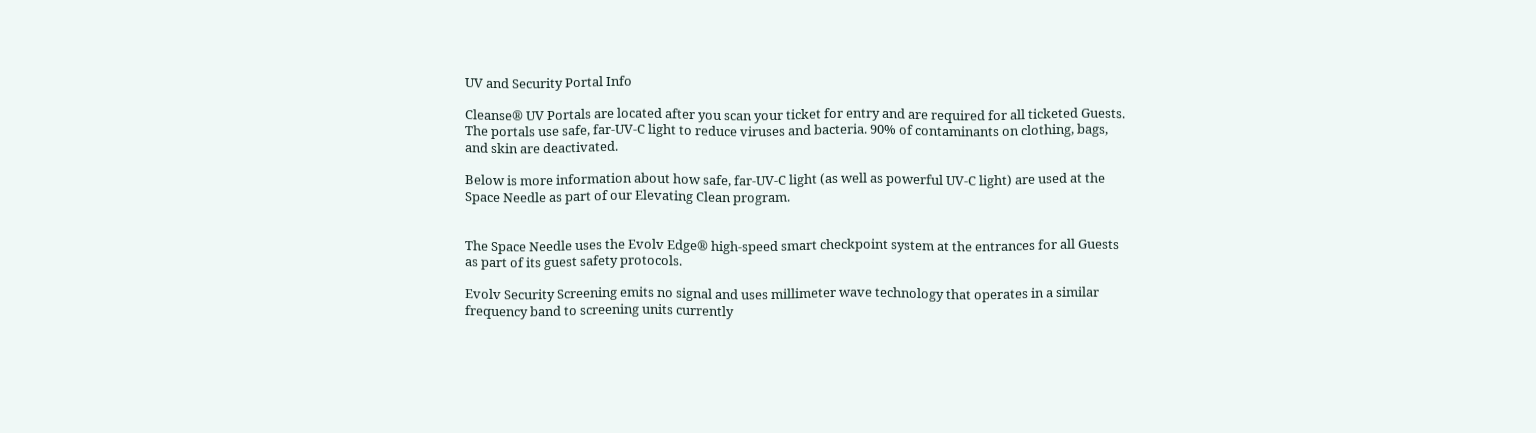UV and Security Portal Info

Cleanse® UV Portals are located after you scan your ticket for entry and are required for all ticketed Guests. The portals use safe, far-UV-C light to reduce viruses and bacteria. 90% of contaminants on clothing, bags, and skin are deactivated.

Below is more information about how safe, far-UV-C light (as well as powerful UV-C light) are used at the Space Needle as part of our Elevating Clean program.


The Space Needle uses the Evolv Edge® high-speed smart checkpoint system at the entrances for all Guests as part of its guest safety protocols.

Evolv Security Screening emits no signal and uses millimeter wave technology that operates in a similar frequency band to screening units currently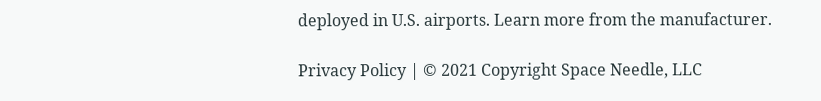deployed in U.S. airports. Learn more from the manufacturer.

Privacy Policy | © 2021 Copyright Space Needle, LLC